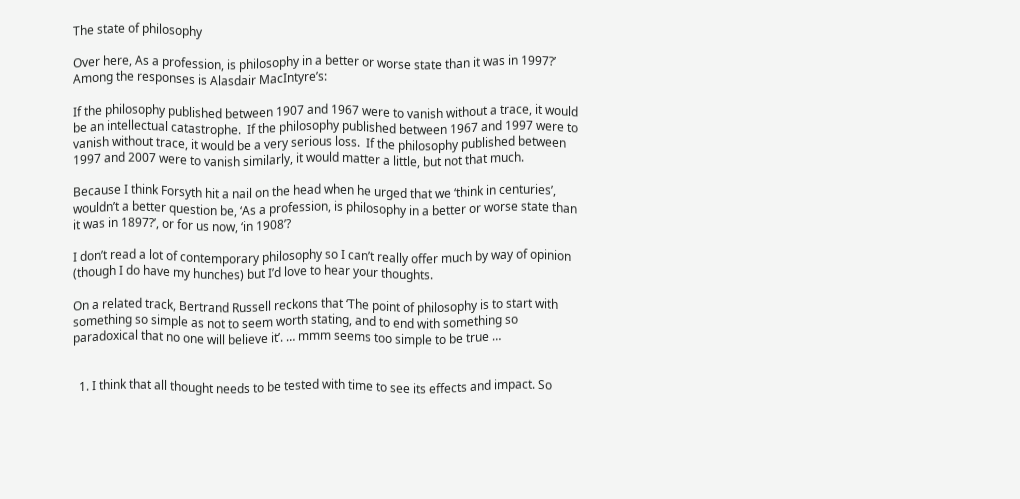The state of philosophy

Over here, As a profession, is philosophy in a better or worse state than it was in 1997?’ Among the responses is Alasdair MacIntyre’s:

If the philosophy published between 1907 and 1967 were to vanish without a trace, it would be an intellectual catastrophe.  If the philosophy published between 1967 and 1997 were to vanish without trace, it would be a very serious loss.  If the philosophy published between 1997 and 2007 were to vanish similarly, it would matter a little, but not that much.

Because I think Forsyth hit a nail on the head when he urged that we ‘think in centuries’, wouldn’t a better question be, ‘As a profession, is philosophy in a better or worse state than it was in 1897?’, or for us now, ‘in 1908’?

I don’t read a lot of contemporary philosophy so I can’t really offer much by way of opinion (though I do have my hunches) but I’d love to hear your thoughts.

On a related track, Bertrand Russell reckons that ‘The point of philosophy is to start with something so simple as not to seem worth stating, and to end with something so paradoxical that no one will believe it’. … mmm seems too simple to be true …


  1. I think that all thought needs to be tested with time to see its effects and impact. So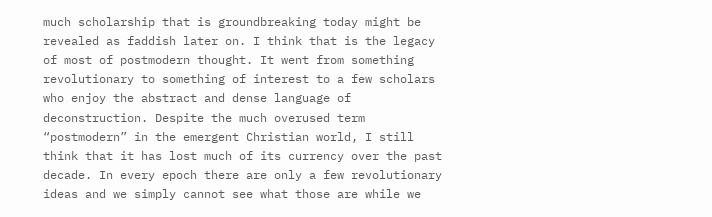much scholarship that is groundbreaking today might be revealed as faddish later on. I think that is the legacy of most of postmodern thought. It went from something revolutionary to something of interest to a few scholars who enjoy the abstract and dense language of deconstruction. Despite the much overused term “postmodern” in the emergent Christian world, I still think that it has lost much of its currency over the past decade. In every epoch there are only a few revolutionary ideas and we simply cannot see what those are while we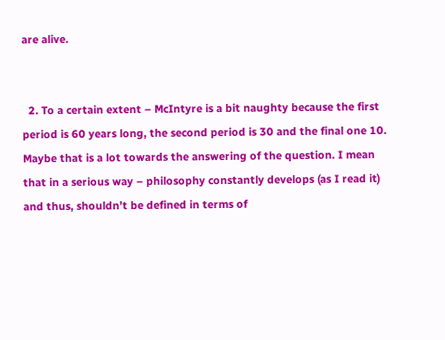are alive.


  2. To a certain extent – McIntyre is a bit naughty because the first period is 60 years long, the second period is 30 and the final one 10. Maybe that is a lot towards the answering of the question. I mean that in a serious way – philosophy constantly develops (as I read it) and thus, shouldn’t be defined in terms of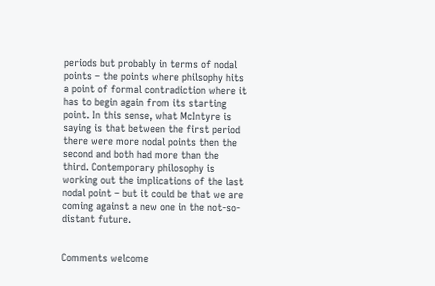periods but probably in terms of nodal points – the points where philsophy hits a point of formal contradiction where it has to begin again from its starting point. In this sense, what McIntyre is saying is that between the first period there were more nodal points then the second and both had more than the third. Contemporary philosophy is working out the implications of the last nodal point – but it could be that we are coming against a new one in the not-so-distant future.


Comments welcome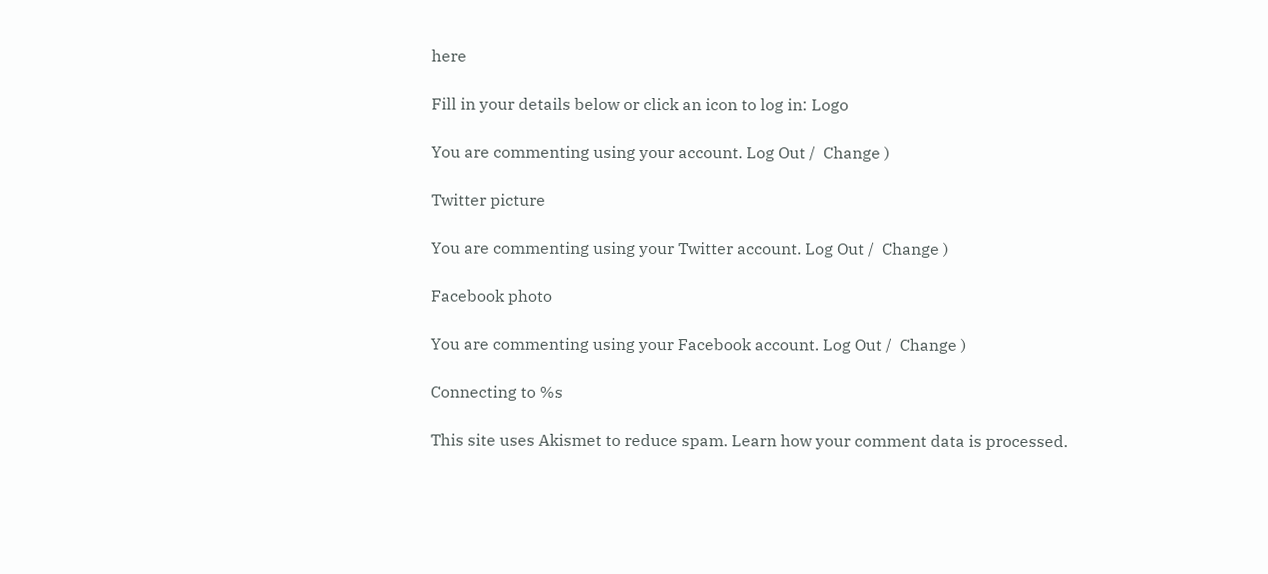here

Fill in your details below or click an icon to log in: Logo

You are commenting using your account. Log Out /  Change )

Twitter picture

You are commenting using your Twitter account. Log Out /  Change )

Facebook photo

You are commenting using your Facebook account. Log Out /  Change )

Connecting to %s

This site uses Akismet to reduce spam. Learn how your comment data is processed.